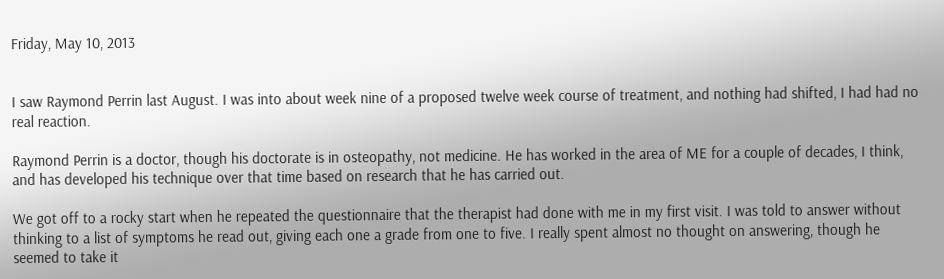Friday, May 10, 2013


I saw Raymond Perrin last August. I was into about week nine of a proposed twelve week course of treatment, and nothing had shifted, I had had no real reaction.

Raymond Perrin is a doctor, though his doctorate is in osteopathy, not medicine. He has worked in the area of ME for a couple of decades, I think, and has developed his technique over that time based on research that he has carried out.

We got off to a rocky start when he repeated the questionnaire that the therapist had done with me in my first visit. I was told to answer without thinking to a list of symptoms he read out, giving each one a grade from one to five. I really spent almost no thought on answering, though he seemed to take it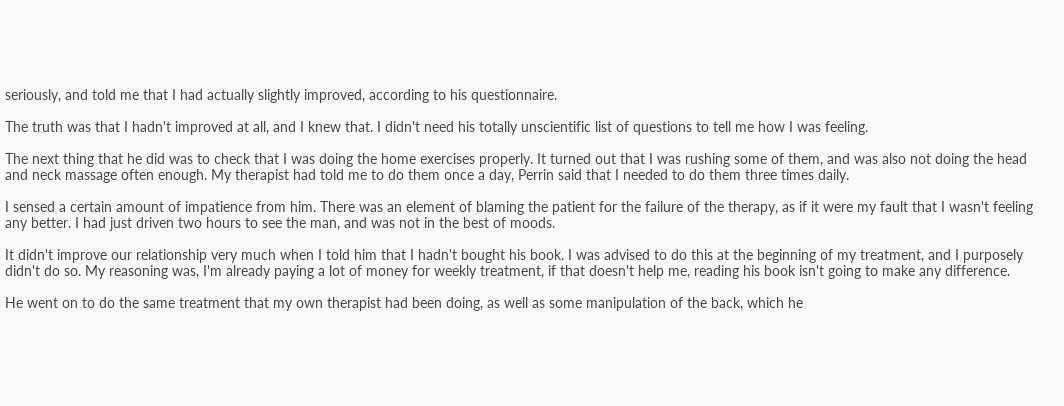seriously, and told me that I had actually slightly improved, according to his questionnaire.

The truth was that I hadn't improved at all, and I knew that. I didn't need his totally unscientific list of questions to tell me how I was feeling.

The next thing that he did was to check that I was doing the home exercises properly. It turned out that I was rushing some of them, and was also not doing the head and neck massage often enough. My therapist had told me to do them once a day, Perrin said that I needed to do them three times daily.

I sensed a certain amount of impatience from him. There was an element of blaming the patient for the failure of the therapy, as if it were my fault that I wasn't feeling any better. I had just driven two hours to see the man, and was not in the best of moods.

It didn't improve our relationship very much when I told him that I hadn't bought his book. I was advised to do this at the beginning of my treatment, and I purposely didn't do so. My reasoning was, I'm already paying a lot of money for weekly treatment, if that doesn't help me, reading his book isn't going to make any difference.

He went on to do the same treatment that my own therapist had been doing, as well as some manipulation of the back, which he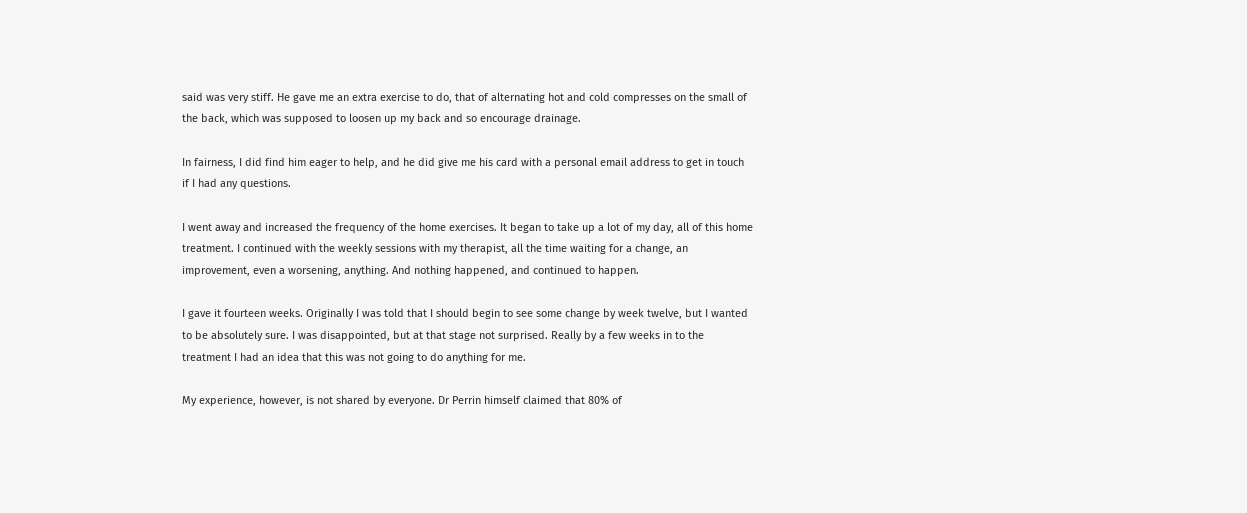said was very stiff. He gave me an extra exercise to do, that of alternating hot and cold compresses on the small of the back, which was supposed to loosen up my back and so encourage drainage.

In fairness, I did find him eager to help, and he did give me his card with a personal email address to get in touch if I had any questions.

I went away and increased the frequency of the home exercises. It began to take up a lot of my day, all of this home treatment. I continued with the weekly sessions with my therapist, all the time waiting for a change, an improvement, even a worsening, anything. And nothing happened, and continued to happen.

I gave it fourteen weeks. Originally I was told that I should begin to see some change by week twelve, but I wanted to be absolutely sure. I was disappointed, but at that stage not surprised. Really by a few weeks in to the treatment I had an idea that this was not going to do anything for me.

My experience, however, is not shared by everyone. Dr Perrin himself claimed that 80% of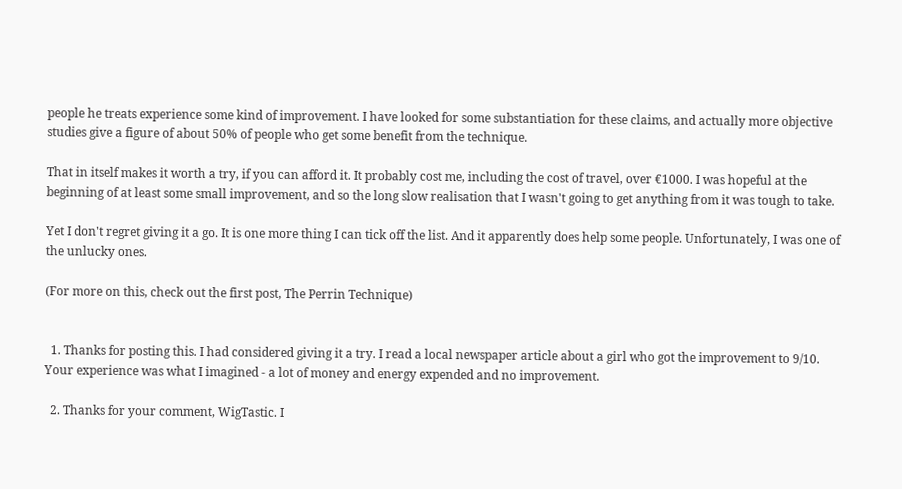people he treats experience some kind of improvement. I have looked for some substantiation for these claims, and actually more objective studies give a figure of about 50% of people who get some benefit from the technique.

That in itself makes it worth a try, if you can afford it. It probably cost me, including the cost of travel, over €1000. I was hopeful at the beginning of at least some small improvement, and so the long slow realisation that I wasn't going to get anything from it was tough to take.

Yet I don't regret giving it a go. It is one more thing I can tick off the list. And it apparently does help some people. Unfortunately, I was one of the unlucky ones.

(For more on this, check out the first post, The Perrin Technique)


  1. Thanks for posting this. I had considered giving it a try. I read a local newspaper article about a girl who got the improvement to 9/10. Your experience was what I imagined - a lot of money and energy expended and no improvement.

  2. Thanks for your comment, WigTastic. I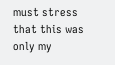must stress that this was only my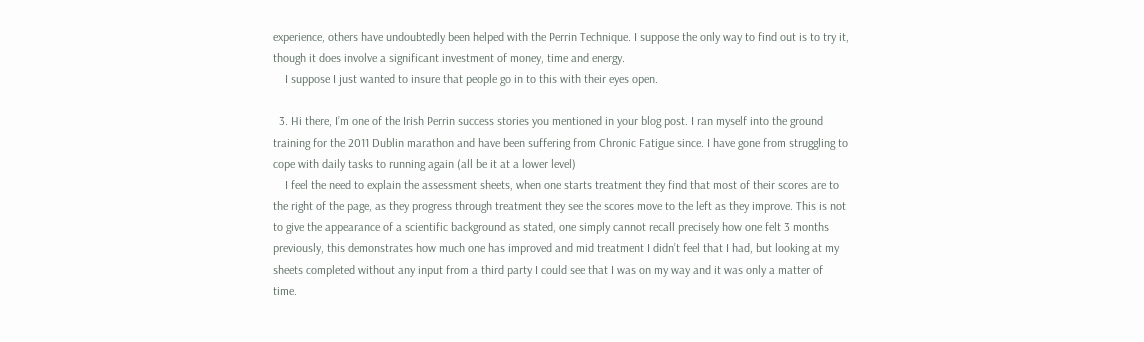experience, others have undoubtedly been helped with the Perrin Technique. I suppose the only way to find out is to try it, though it does involve a significant investment of money, time and energy.
    I suppose I just wanted to insure that people go in to this with their eyes open.

  3. Hi there, I’m one of the Irish Perrin success stories you mentioned in your blog post. I ran myself into the ground training for the 2011 Dublin marathon and have been suffering from Chronic Fatigue since. I have gone from struggling to cope with daily tasks to running again (all be it at a lower level)
    I feel the need to explain the assessment sheets, when one starts treatment they find that most of their scores are to the right of the page, as they progress through treatment they see the scores move to the left as they improve. This is not to give the appearance of a scientific background as stated, one simply cannot recall precisely how one felt 3 months previously, this demonstrates how much one has improved and mid treatment I didn’t feel that I had, but looking at my sheets completed without any input from a third party I could see that I was on my way and it was only a matter of time.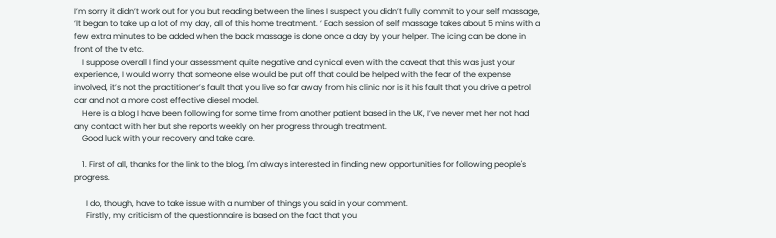I’m sorry it didn’t work out for you but reading between the lines I suspect you didn’t fully commit to your self massage, ‘It began to take up a lot of my day, all of this home treatment. ‘ Each session of self massage takes about 5 mins with a few extra minutes to be added when the back massage is done once a day by your helper. The icing can be done in front of the tv etc.
    I suppose overall I find your assessment quite negative and cynical even with the caveat that this was just your experience, I would worry that someone else would be put off that could be helped with the fear of the expense involved, it’s not the practitioner’s fault that you live so far away from his clinic nor is it his fault that you drive a petrol car and not a more cost effective diesel model.
    Here is a blog I have been following for some time from another patient based in the UK, I’ve never met her not had any contact with her but she reports weekly on her progress through treatment.
    Good luck with your recovery and take care.

    1. First of all, thanks for the link to the blog, I'm always interested in finding new opportunities for following people's progress.

      I do, though, have to take issue with a number of things you said in your comment.
      Firstly, my criticism of the questionnaire is based on the fact that you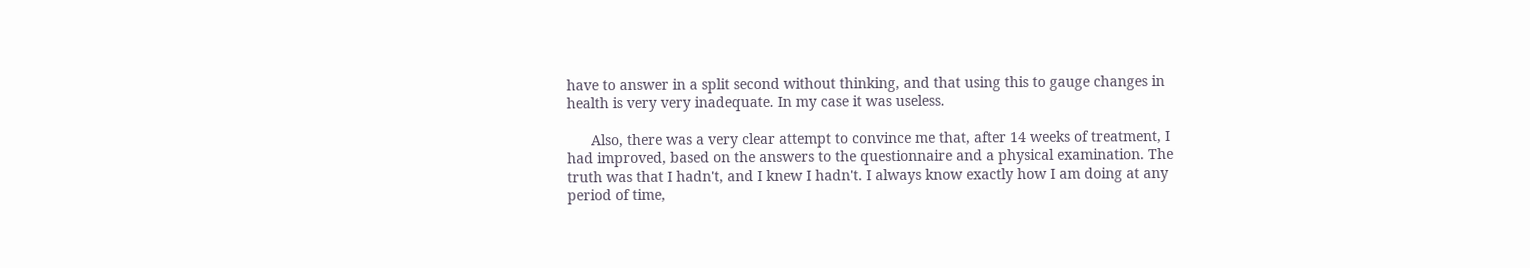have to answer in a split second without thinking, and that using this to gauge changes in health is very very inadequate. In my case it was useless.

      Also, there was a very clear attempt to convince me that, after 14 weeks of treatment, I had improved, based on the answers to the questionnaire and a physical examination. The truth was that I hadn't, and I knew I hadn't. I always know exactly how I am doing at any period of time,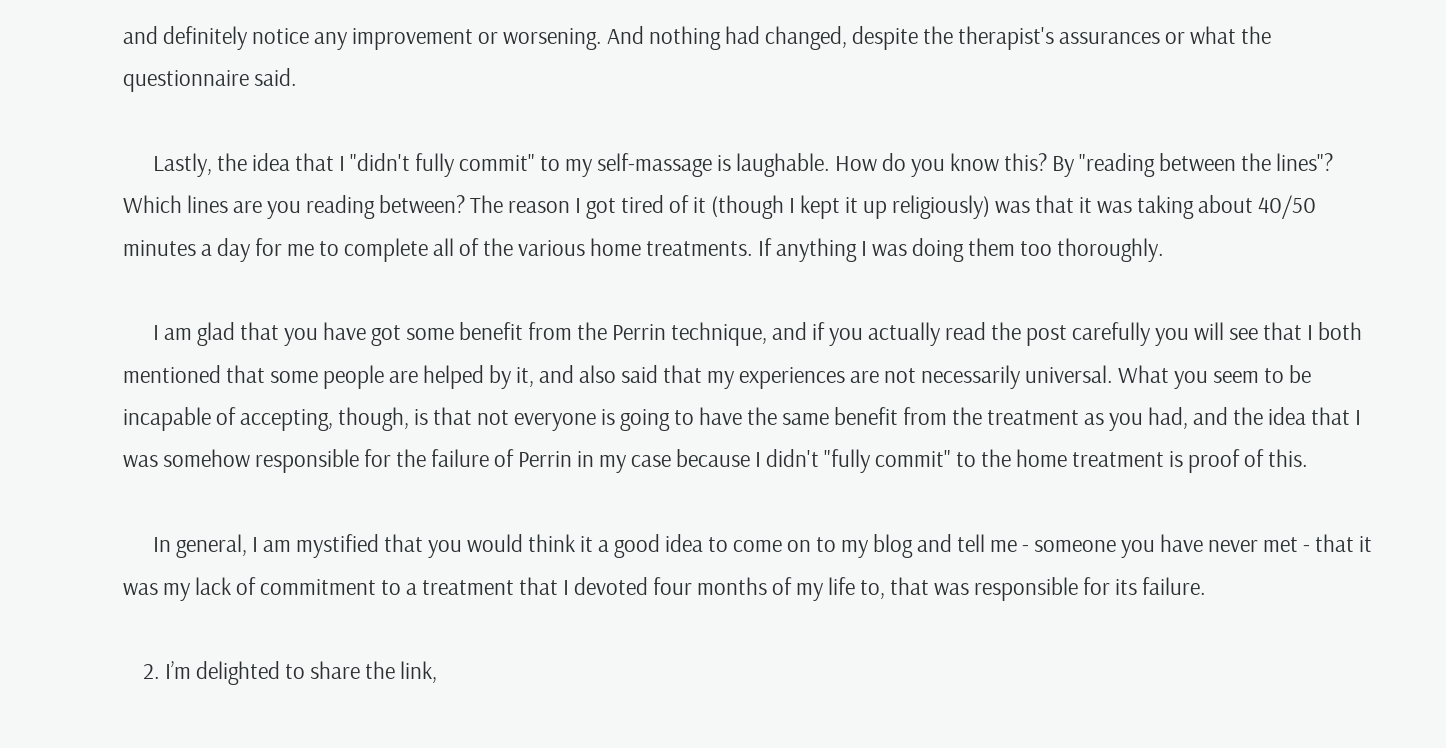and definitely notice any improvement or worsening. And nothing had changed, despite the therapist's assurances or what the questionnaire said.

      Lastly, the idea that I "didn't fully commit" to my self-massage is laughable. How do you know this? By "reading between the lines"? Which lines are you reading between? The reason I got tired of it (though I kept it up religiously) was that it was taking about 40/50 minutes a day for me to complete all of the various home treatments. If anything I was doing them too thoroughly.

      I am glad that you have got some benefit from the Perrin technique, and if you actually read the post carefully you will see that I both mentioned that some people are helped by it, and also said that my experiences are not necessarily universal. What you seem to be incapable of accepting, though, is that not everyone is going to have the same benefit from the treatment as you had, and the idea that I was somehow responsible for the failure of Perrin in my case because I didn't "fully commit" to the home treatment is proof of this.

      In general, I am mystified that you would think it a good idea to come on to my blog and tell me - someone you have never met - that it was my lack of commitment to a treatment that I devoted four months of my life to, that was responsible for its failure.

    2. I’m delighted to share the link,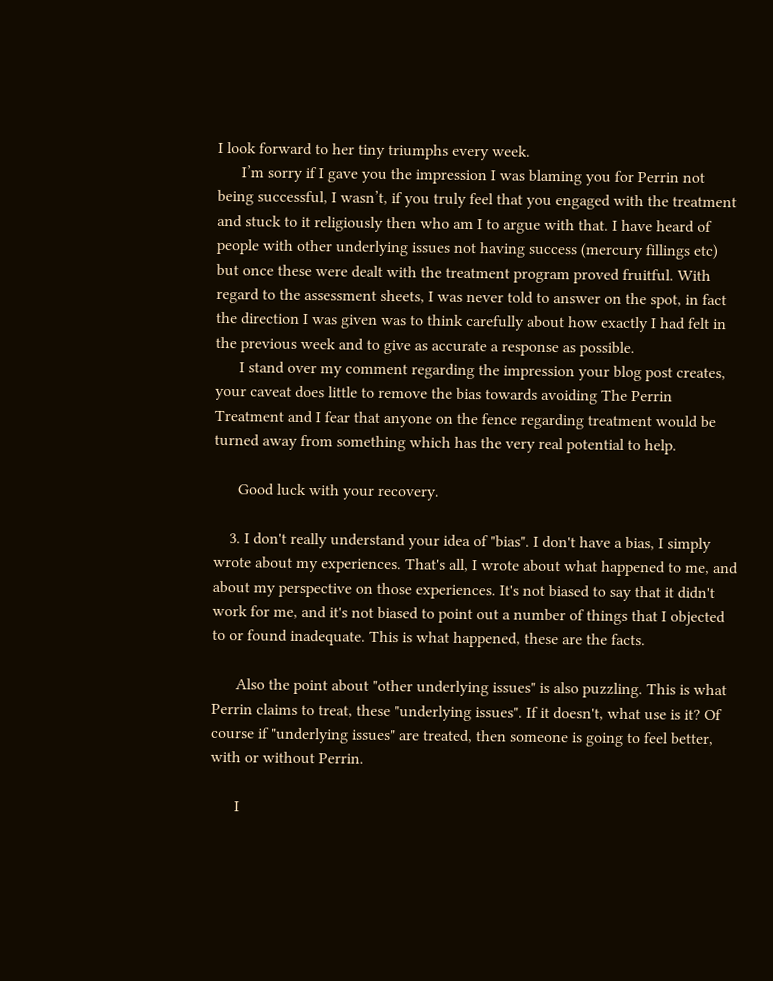I look forward to her tiny triumphs every week.
      I’m sorry if I gave you the impression I was blaming you for Perrin not being successful, I wasn’t, if you truly feel that you engaged with the treatment and stuck to it religiously then who am I to argue with that. I have heard of people with other underlying issues not having success (mercury fillings etc) but once these were dealt with the treatment program proved fruitful. With regard to the assessment sheets, I was never told to answer on the spot, in fact the direction I was given was to think carefully about how exactly I had felt in the previous week and to give as accurate a response as possible.
      I stand over my comment regarding the impression your blog post creates, your caveat does little to remove the bias towards avoiding The Perrin Treatment and I fear that anyone on the fence regarding treatment would be turned away from something which has the very real potential to help.

      Good luck with your recovery.

    3. I don't really understand your idea of "bias". I don't have a bias, I simply wrote about my experiences. That's all, I wrote about what happened to me, and about my perspective on those experiences. It's not biased to say that it didn't work for me, and it's not biased to point out a number of things that I objected to or found inadequate. This is what happened, these are the facts.

      Also the point about "other underlying issues" is also puzzling. This is what Perrin claims to treat, these "underlying issues". If it doesn't, what use is it? Of course if "underlying issues" are treated, then someone is going to feel better, with or without Perrin.

      I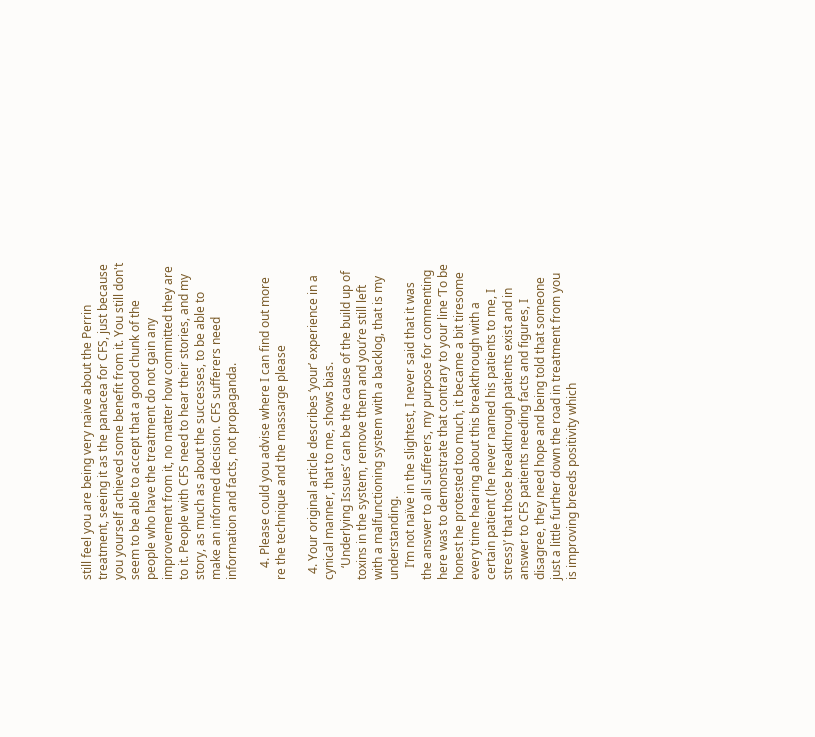still feel you are being very naive about the Perrin treatment, seeing it as the panacea for CFS, just because you yourself achieved some benefit from it. You still don't seem to be able to accept that a good chunk of the people who have the treatment do not gain any improvement from it, no matter how committed they are to it. People with CFS need to hear their stories, and my story, as much as about the successes, to be able to make an informed decision. CFS sufferers need information and facts, not propaganda.

    4. Please could you advise where I can find out more re the technique and the massarge please

  4. Your original article describes ‘your’ experience in a cynical manner, that to me, shows bias.
    ‘Underlying Issues’ can be the cause of the build up of toxins in the system, remove them and you’re still left with a malfunctioning system with a backlog, that is my understanding.
    I’m not naïve in the slightest, I never said that it was the answer to all sufferers, my purpose for commenting here was to demonstrate that contrary to your line ‘To be honest he protested too much, it became a bit tiresome every time hearing about this breakthrough with a certain patient (he never named his patients to me, I stress)’ that those breakthrough patients exist and in answer to CFS patients needing facts and figures, I disagree, they need hope and being told that someone just a little further down the road in treatment from you is improving breeds positivity which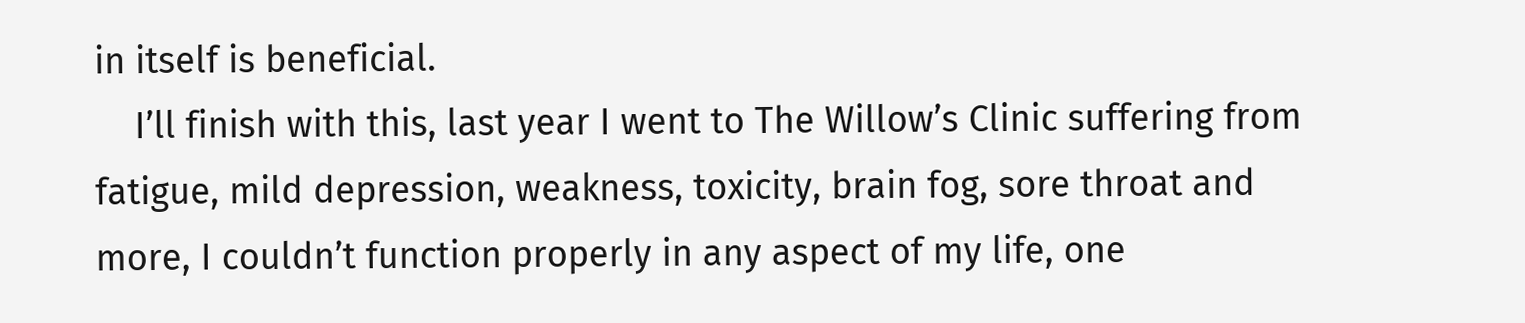in itself is beneficial.
    I’ll finish with this, last year I went to The Willow’s Clinic suffering from fatigue, mild depression, weakness, toxicity, brain fog, sore throat and more, I couldn’t function properly in any aspect of my life, one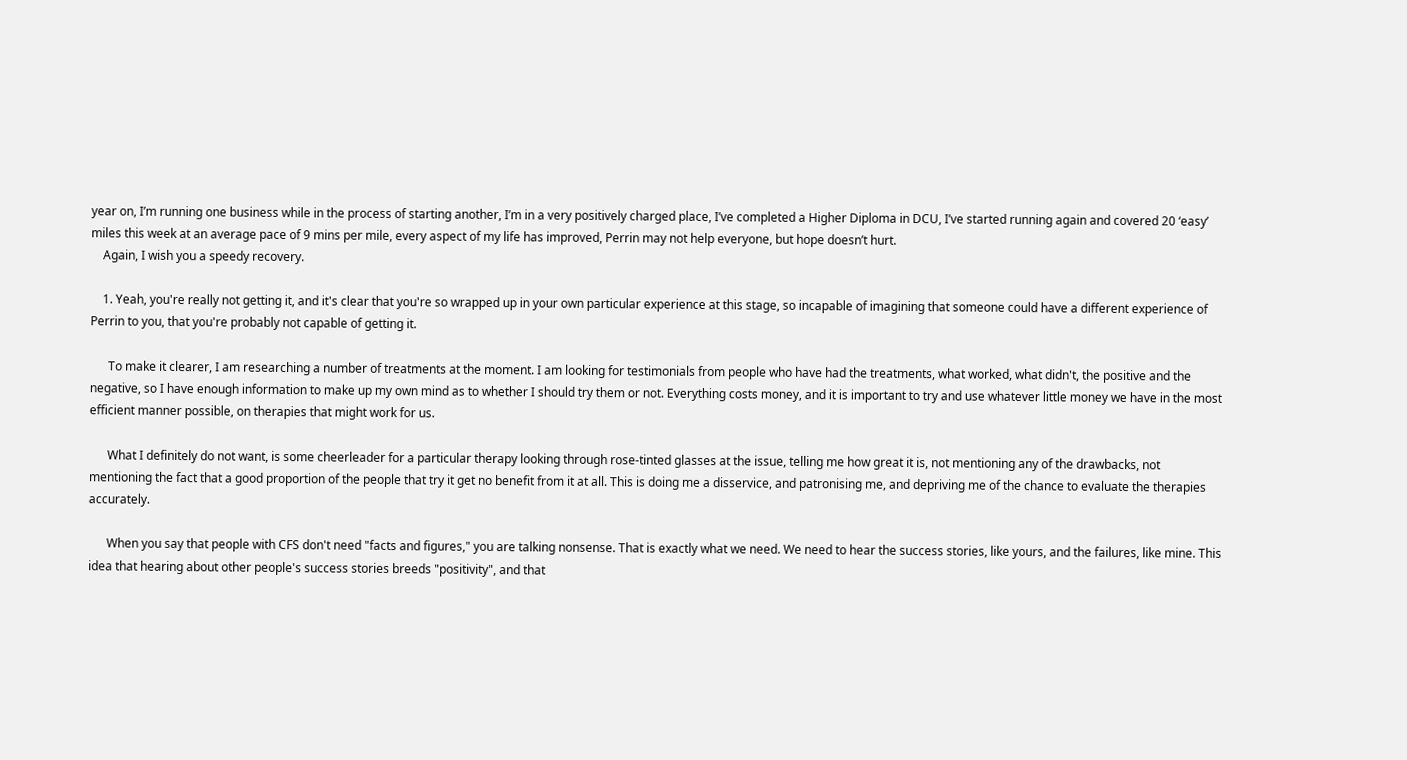year on, I’m running one business while in the process of starting another, I’m in a very positively charged place, I’ve completed a Higher Diploma in DCU, I’ve started running again and covered 20 ‘easy’ miles this week at an average pace of 9 mins per mile, every aspect of my life has improved, Perrin may not help everyone, but hope doesn’t hurt.
    Again, I wish you a speedy recovery.

    1. Yeah, you're really not getting it, and it's clear that you're so wrapped up in your own particular experience at this stage, so incapable of imagining that someone could have a different experience of Perrin to you, that you're probably not capable of getting it.

      To make it clearer, I am researching a number of treatments at the moment. I am looking for testimonials from people who have had the treatments, what worked, what didn't, the positive and the negative, so I have enough information to make up my own mind as to whether I should try them or not. Everything costs money, and it is important to try and use whatever little money we have in the most efficient manner possible, on therapies that might work for us.

      What I definitely do not want, is some cheerleader for a particular therapy looking through rose-tinted glasses at the issue, telling me how great it is, not mentioning any of the drawbacks, not mentioning the fact that a good proportion of the people that try it get no benefit from it at all. This is doing me a disservice, and patronising me, and depriving me of the chance to evaluate the therapies accurately.

      When you say that people with CFS don't need "facts and figures," you are talking nonsense. That is exactly what we need. We need to hear the success stories, like yours, and the failures, like mine. This idea that hearing about other people's success stories breeds "positivity", and that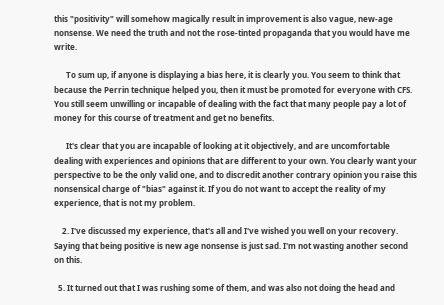this "positivity" will somehow magically result in improvement is also vague, new-age nonsense. We need the truth and not the rose-tinted propaganda that you would have me write.

      To sum up, if anyone is displaying a bias here, it is clearly you. You seem to think that because the Perrin technique helped you, then it must be promoted for everyone with CFS. You still seem unwilling or incapable of dealing with the fact that many people pay a lot of money for this course of treatment and get no benefits.

      It's clear that you are incapable of looking at it objectively, and are uncomfortable dealing with experiences and opinions that are different to your own. You clearly want your perspective to be the only valid one, and to discredit another contrary opinion you raise this nonsensical charge of "bias" against it. If you do not want to accept the reality of my experience, that is not my problem.

    2. I've discussed my experience, that's all and I've wished you well on your recovery. Saying that being positive is new age nonsense is just sad. I'm not wasting another second on this.

  5. It turned out that I was rushing some of them, and was also not doing the head and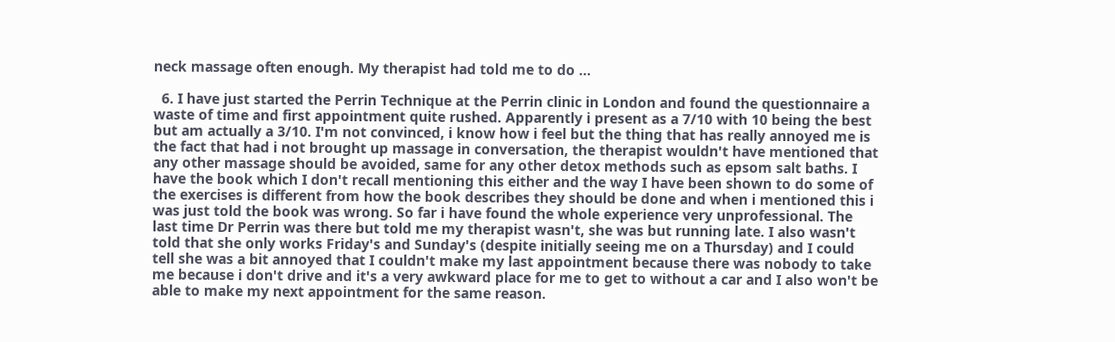neck massage often enough. My therapist had told me to do ...

  6. I have just started the Perrin Technique at the Perrin clinic in London and found the questionnaire a waste of time and first appointment quite rushed. Apparently i present as a 7/10 with 10 being the best but am actually a 3/10. I'm not convinced, i know how i feel but the thing that has really annoyed me is the fact that had i not brought up massage in conversation, the therapist wouldn't have mentioned that any other massage should be avoided, same for any other detox methods such as epsom salt baths. I have the book which I don't recall mentioning this either and the way I have been shown to do some of the exercises is different from how the book describes they should be done and when i mentioned this i was just told the book was wrong. So far i have found the whole experience very unprofessional. The last time Dr Perrin was there but told me my therapist wasn't, she was but running late. I also wasn't told that she only works Friday's and Sunday's (despite initially seeing me on a Thursday) and I could tell she was a bit annoyed that I couldn't make my last appointment because there was nobody to take me because i don't drive and it's a very awkward place for me to get to without a car and I also won't be able to make my next appointment for the same reason.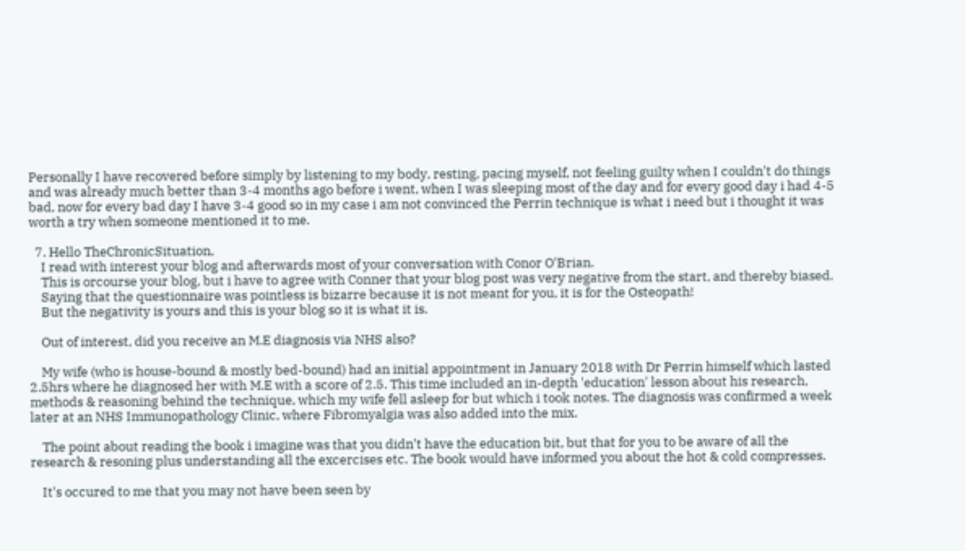Personally I have recovered before simply by listening to my body, resting, pacing myself, not feeling guilty when I couldn't do things and was already much better than 3-4 months ago before i went, when I was sleeping most of the day and for every good day i had 4-5 bad, now for every bad day I have 3-4 good so in my case i am not convinced the Perrin technique is what i need but i thought it was worth a try when someone mentioned it to me.

  7. Hello TheChronicSituation,
    I read with interest your blog and afterwards most of your conversation with Conor O'Brian.
    This is orcourse your blog, but i have to agree with Conner that your blog post was very negative from the start, and thereby biased.
    Saying that the questionnaire was pointless is bizarre because it is not meant for you, it is for the Osteopath!
    But the negativity is yours and this is your blog so it is what it is.

    Out of interest, did you receive an M.E diagnosis via NHS also?

    My wife (who is house-bound & mostly bed-bound) had an initial appointment in January 2018 with Dr Perrin himself which lasted 2.5hrs where he diagnosed her with M.E with a score of 2.5. This time included an in-depth 'education' lesson about his research, methods & reasoning behind the technique, which my wife fell asleep for but which i took notes. The diagnosis was confirmed a week later at an NHS Immunopathology Clinic, where Fibromyalgia was also added into the mix.

    The point about reading the book i imagine was that you didn't have the education bit, but that for you to be aware of all the research & resoning plus understanding all the excercises etc. The book would have informed you about the hot & cold compresses.

    It's occured to me that you may not have been seen by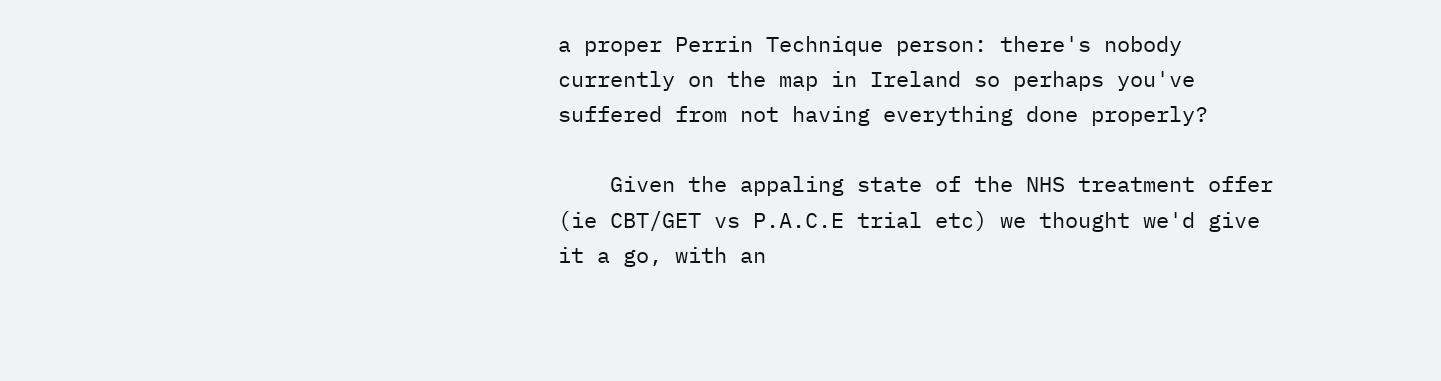a proper Perrin Technique person: there's nobody currently on the map in Ireland so perhaps you've suffered from not having everything done properly?

    Given the appaling state of the NHS treatment offer (ie CBT/GET vs P.A.C.E trial etc) we thought we'd give it a go, with an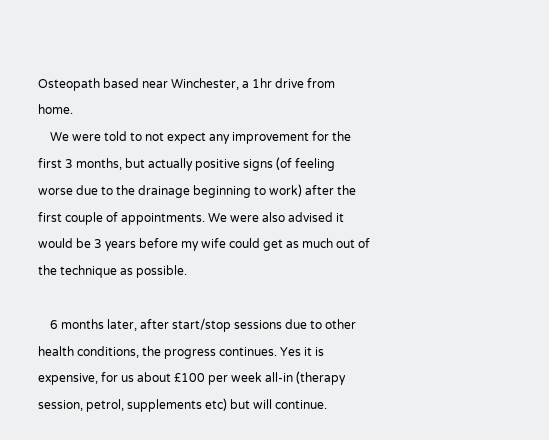Osteopath based near Winchester, a 1hr drive from home.
    We were told to not expect any improvement for the first 3 months, but actually positive signs (of feeling worse due to the drainage beginning to work) after the first couple of appointments. We were also advised it would be 3 years before my wife could get as much out of the technique as possible.

    6 months later, after start/stop sessions due to other health conditions, the progress continues. Yes it is expensive, for us about £100 per week all-in (therapy session, petrol, supplements etc) but will continue.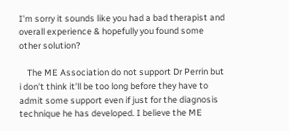I'm sorry it sounds like you had a bad therapist and overall experience & hopefully you found some other solution?

    The ME Association do not support Dr Perrin but i don't think it'll be too long before they have to admit some support even if just for the diagnosis technique he has developed. I believe the ME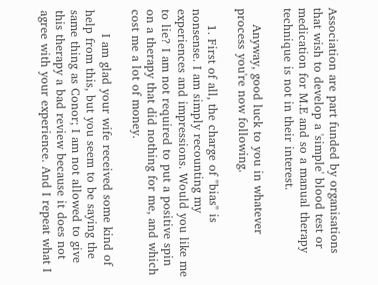Association are part funded by organisations that wish to develop a 'simple' blood test or medication for M.E and so a manual therapy technique is not in their interest.

    Anyway, good luck to you in whatever process you're now following.

    1. First of all, the charge of "bias" is nonsense. I am simply recounting my experiences and impressions. Would you like me to lie? I am not required to put a positive spin on a therapy that did nothing for me, and which cost me a lot of money.

      I am glad your wife received some kind of help from this, but you seem to be saying the same thing as Conor; I am not allowed to give this therapy a bad review because it does not agree with your experience. And I repeat what I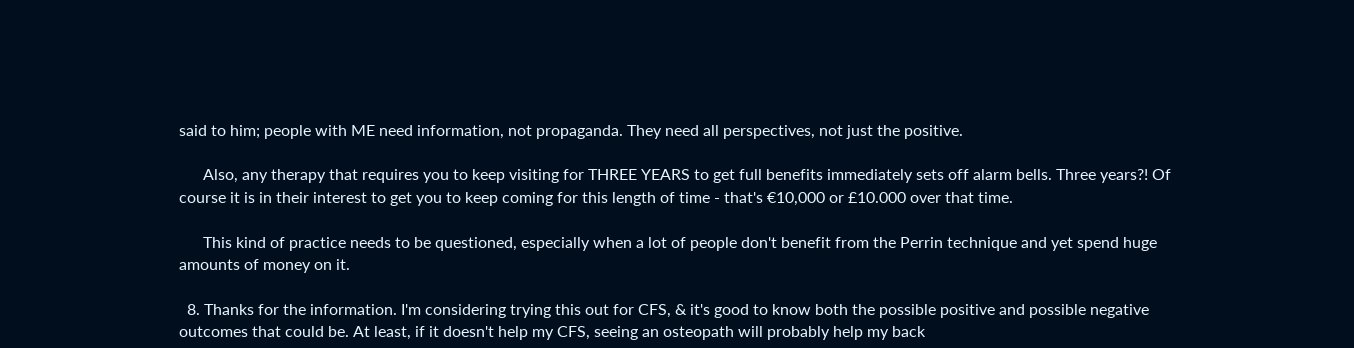said to him; people with ME need information, not propaganda. They need all perspectives, not just the positive.

      Also, any therapy that requires you to keep visiting for THREE YEARS to get full benefits immediately sets off alarm bells. Three years?! Of course it is in their interest to get you to keep coming for this length of time - that's €10,000 or £10.000 over that time.

      This kind of practice needs to be questioned, especially when a lot of people don't benefit from the Perrin technique and yet spend huge amounts of money on it.

  8. Thanks for the information. I'm considering trying this out for CFS, & it's good to know both the possible positive and possible negative outcomes that could be. At least, if it doesn't help my CFS, seeing an osteopath will probably help my back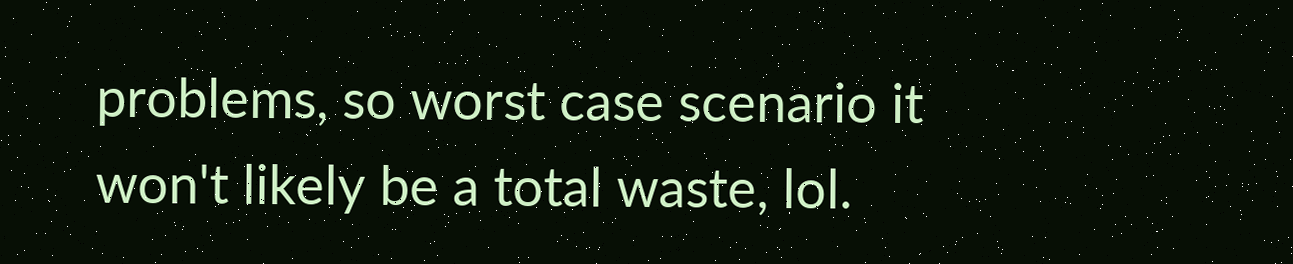problems, so worst case scenario it won't likely be a total waste, lol.